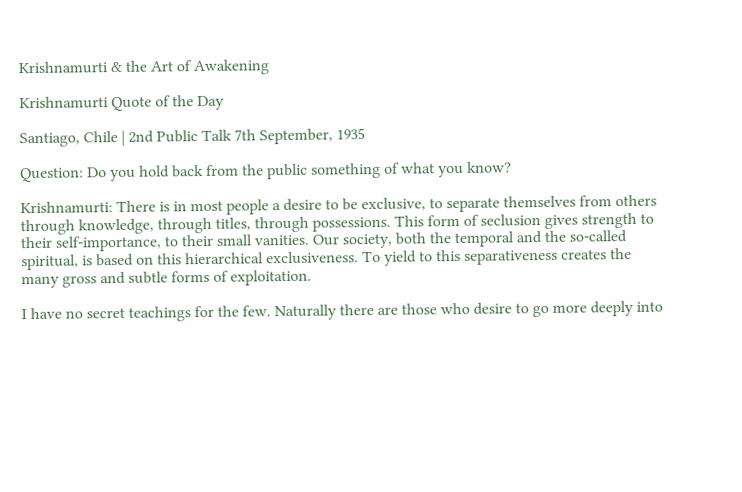Krishnamurti & the Art of Awakening

Krishnamurti Quote of the Day

Santiago, Chile | 2nd Public Talk 7th September, 1935

Question: Do you hold back from the public something of what you know?

Krishnamurti: There is in most people a desire to be exclusive, to separate themselves from others through knowledge, through titles, through possessions. This form of seclusion gives strength to their self-importance, to their small vanities. Our society, both the temporal and the so-called spiritual, is based on this hierarchical exclusiveness. To yield to this separativeness creates the many gross and subtle forms of exploitation.

I have no secret teachings for the few. Naturally there are those who desire to go more deeply into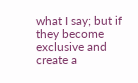what I say; but if they become exclusive and create a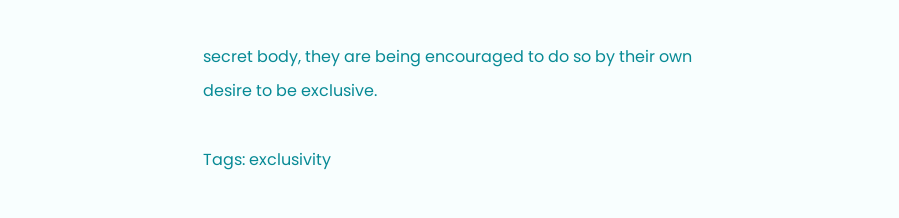secret body, they are being encouraged to do so by their own desire to be exclusive.

Tags: exclusivity